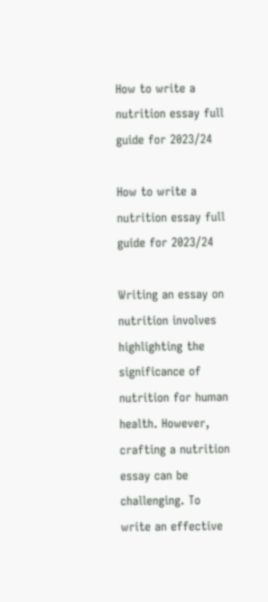How to write a nutrition essay full guide for 2023/24

How to write a nutrition essay full guide for 2023/24

Writing an essay on nutrition involves highlighting the significance of nutrition for human health. However, crafting a nutrition essay can be challenging. To write an effective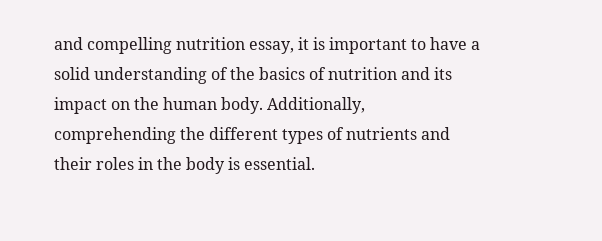and compelling nutrition essay, it is important to have a solid understanding of the basics of nutrition and its impact on the human body. Additionally, comprehending the different types of nutrients and their roles in the body is essential.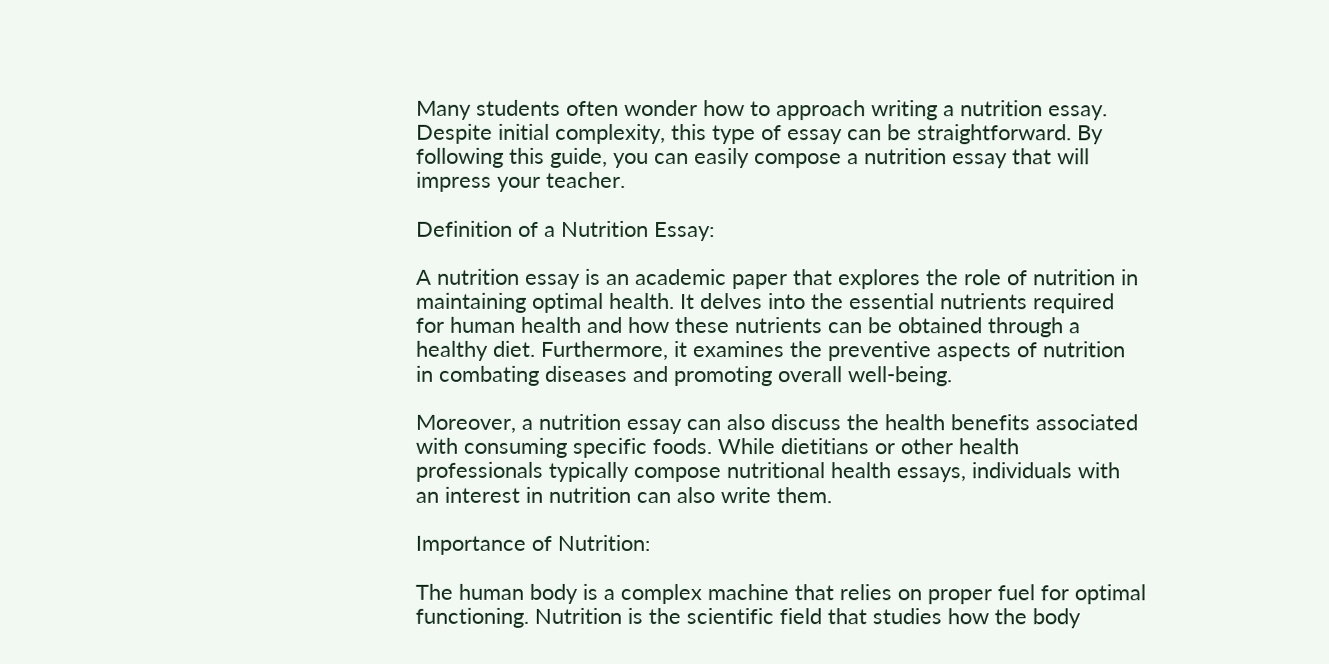Many students often wonder how to approach writing a nutrition essay. Despite initial complexity, this type of essay can be straightforward. By following this guide, you can easily compose a nutrition essay that will impress your teacher.

Definition of a Nutrition Essay:

A nutrition essay is an academic paper that explores the role of nutrition in maintaining optimal health. It delves into the essential nutrients required for human health and how these nutrients can be obtained through a healthy diet. Furthermore, it examines the preventive aspects of nutrition in combating diseases and promoting overall well-being.

Moreover, a nutrition essay can also discuss the health benefits associated with consuming specific foods. While dietitians or other health professionals typically compose nutritional health essays, individuals with an interest in nutrition can also write them.

Importance of Nutrition:

The human body is a complex machine that relies on proper fuel for optimal functioning. Nutrition is the scientific field that studies how the body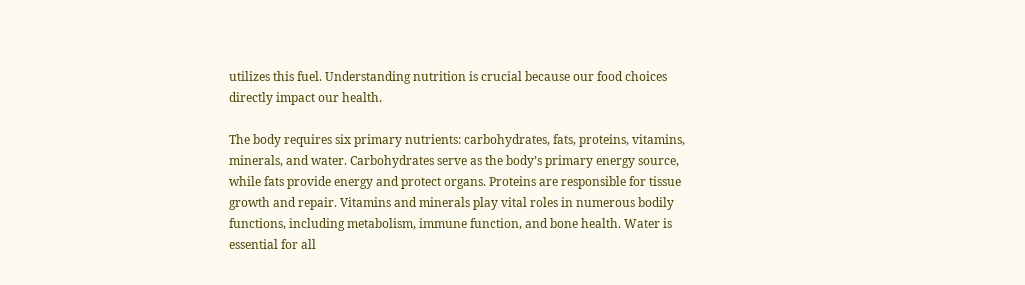utilizes this fuel. Understanding nutrition is crucial because our food choices directly impact our health.

The body requires six primary nutrients: carbohydrates, fats, proteins, vitamins, minerals, and water. Carbohydrates serve as the body’s primary energy source, while fats provide energy and protect organs. Proteins are responsible for tissue growth and repair. Vitamins and minerals play vital roles in numerous bodily functions, including metabolism, immune function, and bone health. Water is essential for all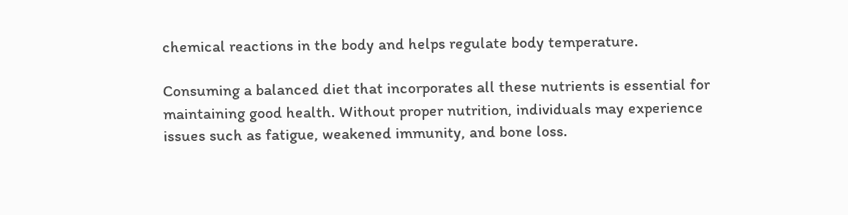chemical reactions in the body and helps regulate body temperature.

Consuming a balanced diet that incorporates all these nutrients is essential for maintaining good health. Without proper nutrition, individuals may experience issues such as fatigue, weakened immunity, and bone loss.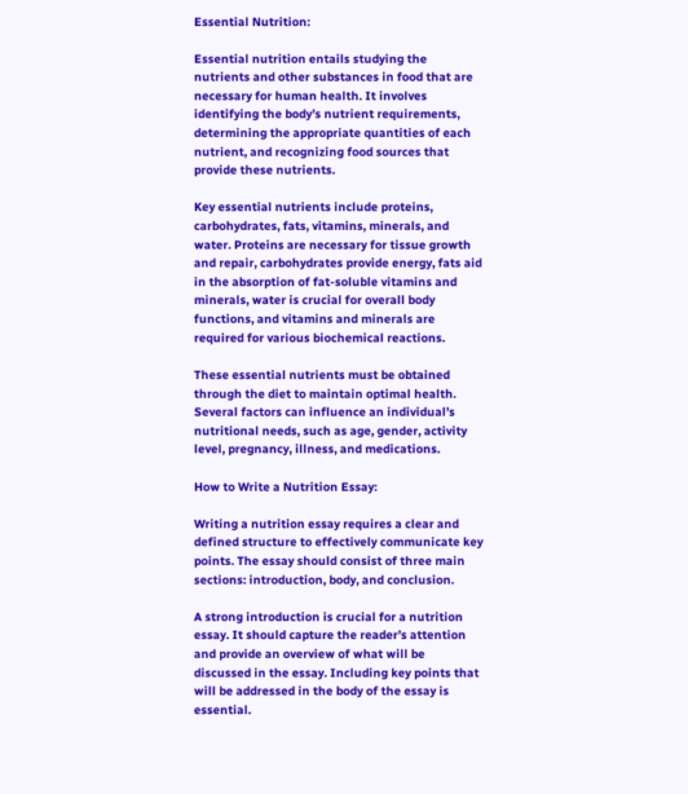Essential Nutrition:

Essential nutrition entails studying the nutrients and other substances in food that are necessary for human health. It involves identifying the body’s nutrient requirements, determining the appropriate quantities of each nutrient, and recognizing food sources that provide these nutrients.

Key essential nutrients include proteins, carbohydrates, fats, vitamins, minerals, and water. Proteins are necessary for tissue growth and repair, carbohydrates provide energy, fats aid in the absorption of fat-soluble vitamins and minerals, water is crucial for overall body functions, and vitamins and minerals are required for various biochemical reactions.

These essential nutrients must be obtained through the diet to maintain optimal health. Several factors can influence an individual’s nutritional needs, such as age, gender, activity level, pregnancy, illness, and medications.

How to Write a Nutrition Essay:

Writing a nutrition essay requires a clear and defined structure to effectively communicate key points. The essay should consist of three main sections: introduction, body, and conclusion.

A strong introduction is crucial for a nutrition essay. It should capture the reader’s attention and provide an overview of what will be discussed in the essay. Including key points that will be addressed in the body of the essay is essential.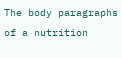The body paragraphs of a nutrition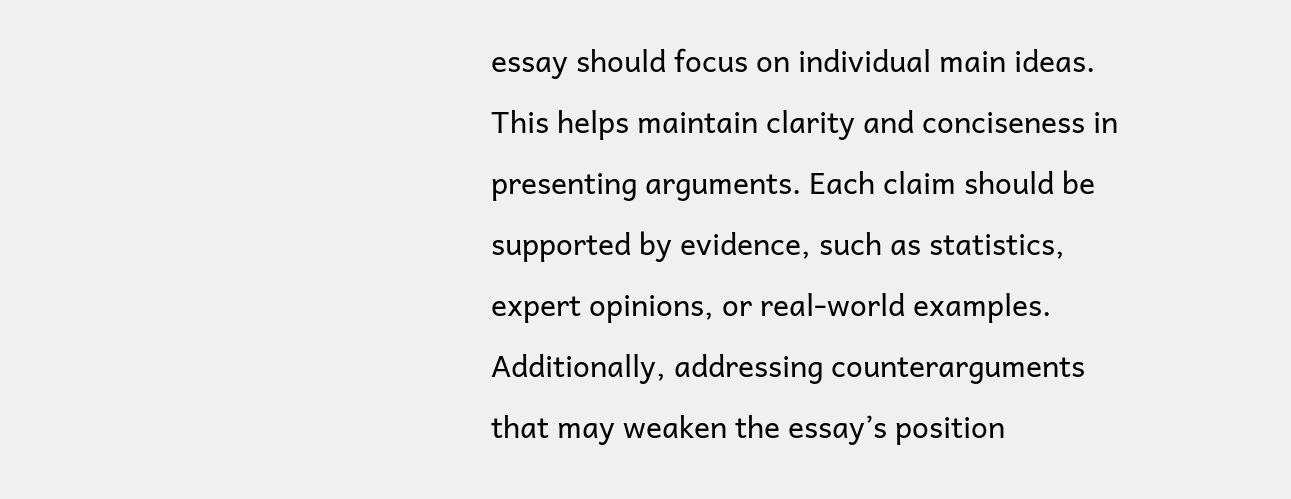essay should focus on individual main ideas. This helps maintain clarity and conciseness in presenting arguments. Each claim should be supported by evidence, such as statistics, expert opinions, or real-world examples. Additionally, addressing counterarguments that may weaken the essay’s position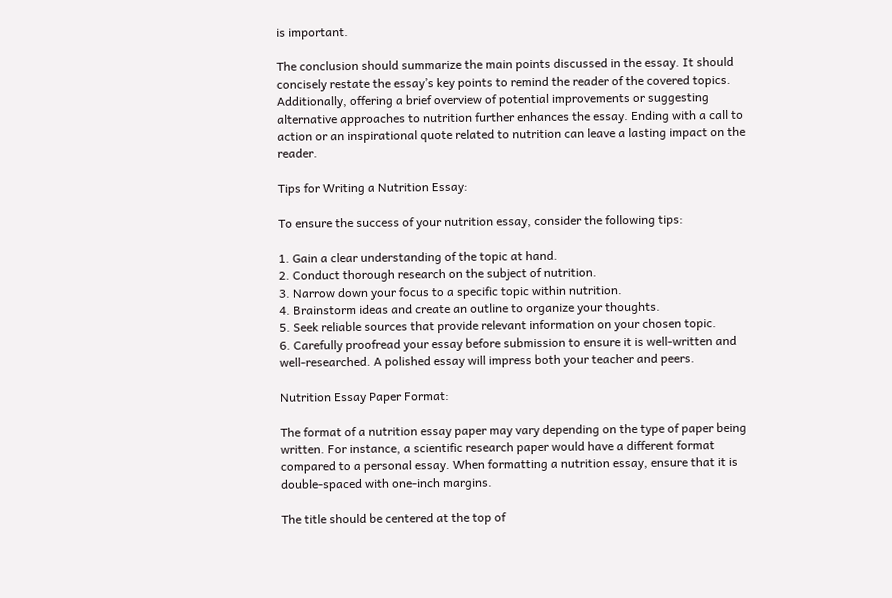is important.

The conclusion should summarize the main points discussed in the essay. It should concisely restate the essay’s key points to remind the reader of the covered topics. Additionally, offering a brief overview of potential improvements or suggesting alternative approaches to nutrition further enhances the essay. Ending with a call to action or an inspirational quote related to nutrition can leave a lasting impact on the reader.

Tips for Writing a Nutrition Essay:

To ensure the success of your nutrition essay, consider the following tips:

1. Gain a clear understanding of the topic at hand.
2. Conduct thorough research on the subject of nutrition.
3. Narrow down your focus to a specific topic within nutrition.
4. Brainstorm ideas and create an outline to organize your thoughts.
5. Seek reliable sources that provide relevant information on your chosen topic.
6. Carefully proofread your essay before submission to ensure it is well-written and well-researched. A polished essay will impress both your teacher and peers.

Nutrition Essay Paper Format:

The format of a nutrition essay paper may vary depending on the type of paper being written. For instance, a scientific research paper would have a different format compared to a personal essay. When formatting a nutrition essay, ensure that it is double-spaced with one-inch margins.

The title should be centered at the top of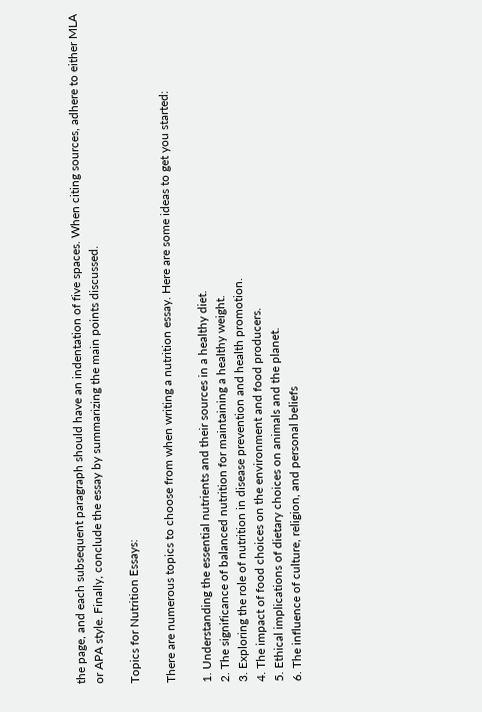the page, and each subsequent paragraph should have an indentation of five spaces. When citing sources, adhere to either MLA or APA style. Finally, conclude the essay by summarizing the main points discussed.

Topics for Nutrition Essays:

There are numerous topics to choose from when writing a nutrition essay. Here are some ideas to get you started:

1. Understanding the essential nutrients and their sources in a healthy diet.
2. The significance of balanced nutrition for maintaining a healthy weight.
3. Exploring the role of nutrition in disease prevention and health promotion.
4. The impact of food choices on the environment and food producers.
5. Ethical implications of dietary choices on animals and the planet.
6. The influence of culture, religion, and personal beliefs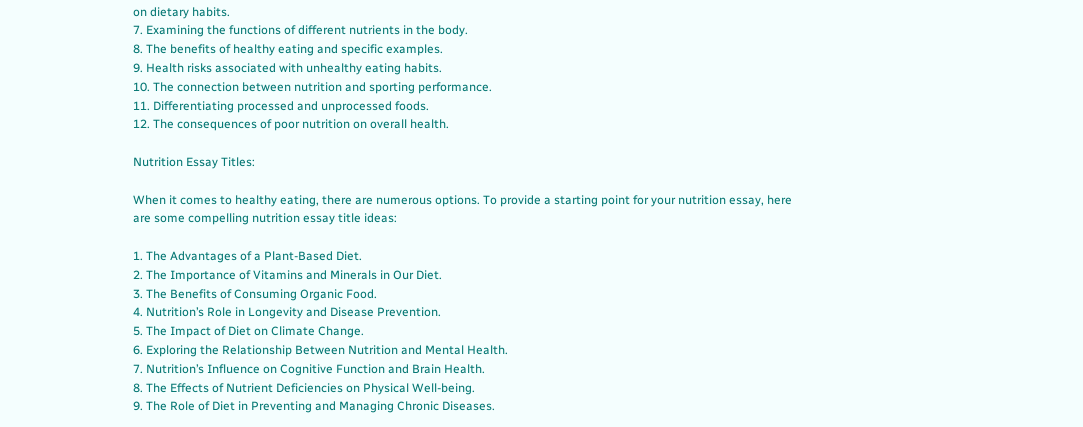on dietary habits.
7. Examining the functions of different nutrients in the body.
8. The benefits of healthy eating and specific examples.
9. Health risks associated with unhealthy eating habits.
10. The connection between nutrition and sporting performance.
11. Differentiating processed and unprocessed foods.
12. The consequences of poor nutrition on overall health.

Nutrition Essay Titles:

When it comes to healthy eating, there are numerous options. To provide a starting point for your nutrition essay, here are some compelling nutrition essay title ideas:

1. The Advantages of a Plant-Based Diet.
2. The Importance of Vitamins and Minerals in Our Diet.
3. The Benefits of Consuming Organic Food.
4. Nutrition’s Role in Longevity and Disease Prevention.
5. The Impact of Diet on Climate Change.
6. Exploring the Relationship Between Nutrition and Mental Health.
7. Nutrition’s Influence on Cognitive Function and Brain Health.
8. The Effects of Nutrient Deficiencies on Physical Well-being.
9. The Role of Diet in Preventing and Managing Chronic Diseases.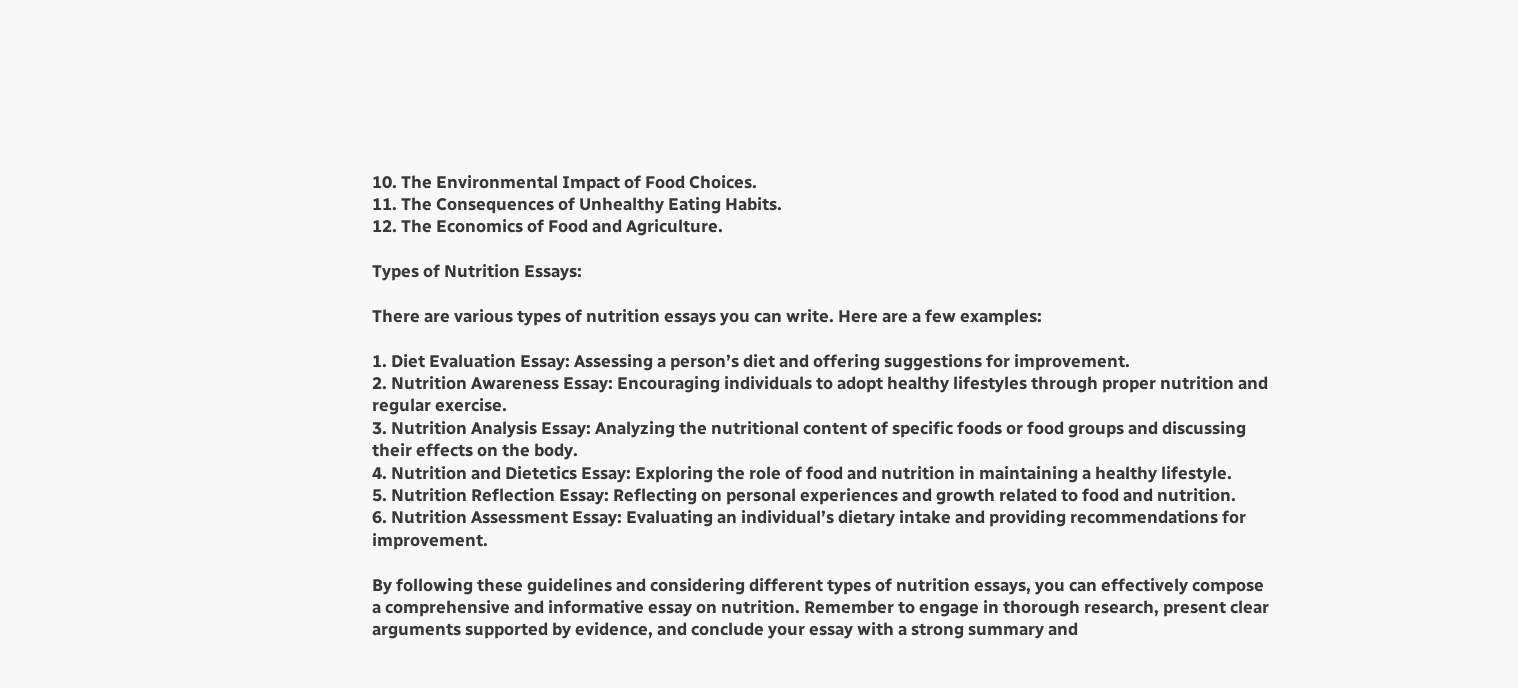10. The Environmental Impact of Food Choices.
11. The Consequences of Unhealthy Eating Habits.
12. The Economics of Food and Agriculture.

Types of Nutrition Essays:

There are various types of nutrition essays you can write. Here are a few examples:

1. Diet Evaluation Essay: Assessing a person’s diet and offering suggestions for improvement.
2. Nutrition Awareness Essay: Encouraging individuals to adopt healthy lifestyles through proper nutrition and regular exercise.
3. Nutrition Analysis Essay: Analyzing the nutritional content of specific foods or food groups and discussing their effects on the body.
4. Nutrition and Dietetics Essay: Exploring the role of food and nutrition in maintaining a healthy lifestyle.
5. Nutrition Reflection Essay: Reflecting on personal experiences and growth related to food and nutrition.
6. Nutrition Assessment Essay: Evaluating an individual’s dietary intake and providing recommendations for improvement.

By following these guidelines and considering different types of nutrition essays, you can effectively compose a comprehensive and informative essay on nutrition. Remember to engage in thorough research, present clear arguments supported by evidence, and conclude your essay with a strong summary and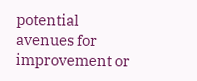potential avenues for improvement or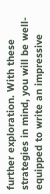further exploration. With these strategies in mind, you will be well-equipped to write an impressive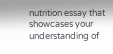nutrition essay that showcases your understanding of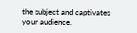the subject and captivates your audience.